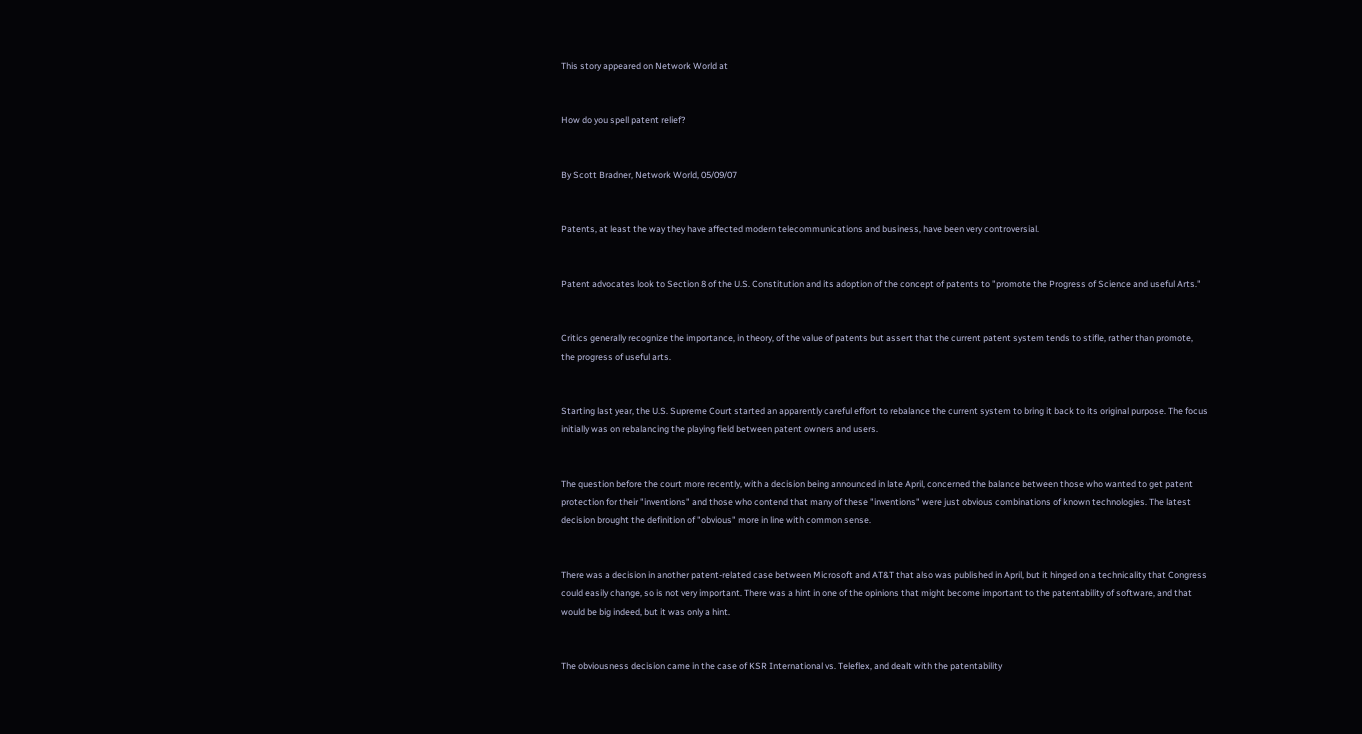This story appeared on Network World at


How do you spell patent relief?


By Scott Bradner, Network World, 05/09/07


Patents, at least the way they have affected modern telecommunications and business, have been very controversial.


Patent advocates look to Section 8 of the U.S. Constitution and its adoption of the concept of patents to "promote the Progress of Science and useful Arts."


Critics generally recognize the importance, in theory, of the value of patents but assert that the current patent system tends to stifle, rather than promote, the progress of useful arts.


Starting last year, the U.S. Supreme Court started an apparently careful effort to rebalance the current system to bring it back to its original purpose. The focus initially was on rebalancing the playing field between patent owners and users.


The question before the court more recently, with a decision being announced in late April, concerned the balance between those who wanted to get patent protection for their "inventions" and those who contend that many of these "inventions" were just obvious combinations of known technologies. The latest decision brought the definition of "obvious" more in line with common sense.


There was a decision in another patent-related case between Microsoft and AT&T that also was published in April, but it hinged on a technicality that Congress could easily change, so is not very important. There was a hint in one of the opinions that might become important to the patentability of software, and that would be big indeed, but it was only a hint.


The obviousness decision came in the case of KSR International vs. Teleflex, and dealt with the patentability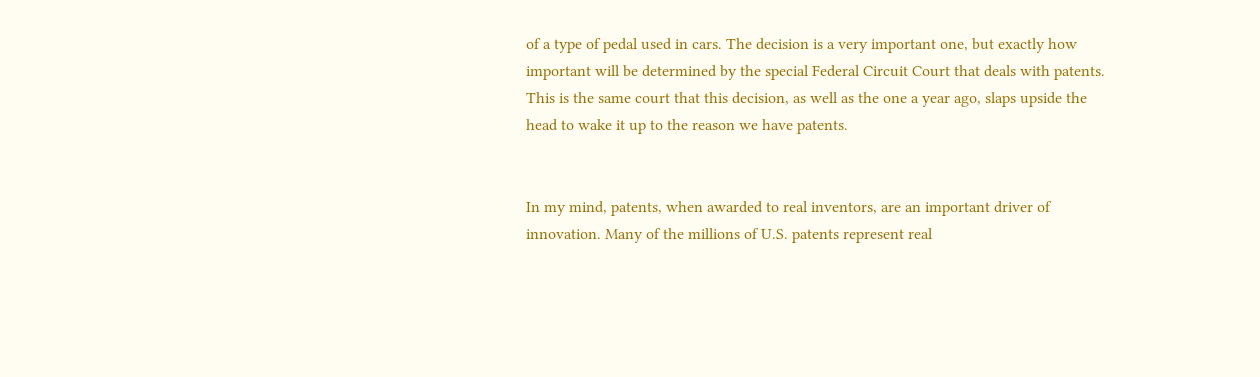of a type of pedal used in cars. The decision is a very important one, but exactly how important will be determined by the special Federal Circuit Court that deals with patents. This is the same court that this decision, as well as the one a year ago, slaps upside the head to wake it up to the reason we have patents.


In my mind, patents, when awarded to real inventors, are an important driver of innovation. Many of the millions of U.S. patents represent real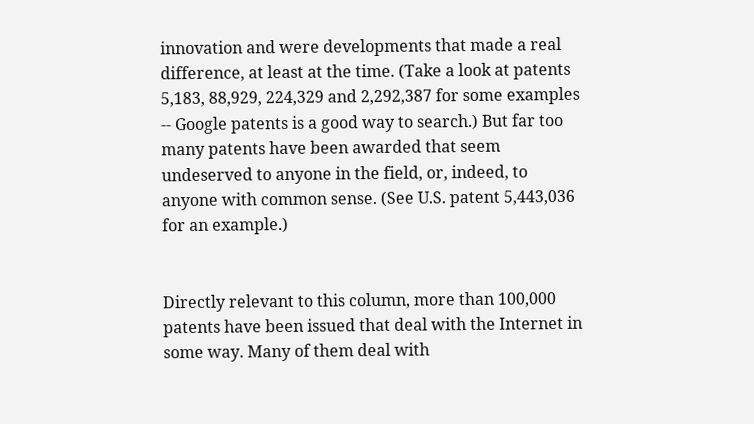innovation and were developments that made a real difference, at least at the time. (Take a look at patents 5,183, 88,929, 224,329 and 2,292,387 for some examples -- Google patents is a good way to search.) But far too many patents have been awarded that seem undeserved to anyone in the field, or, indeed, to anyone with common sense. (See U.S. patent 5,443,036 for an example.)


Directly relevant to this column, more than 100,000 patents have been issued that deal with the Internet in some way. Many of them deal with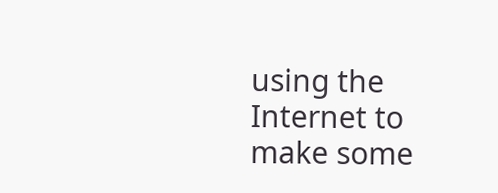using the Internet to make some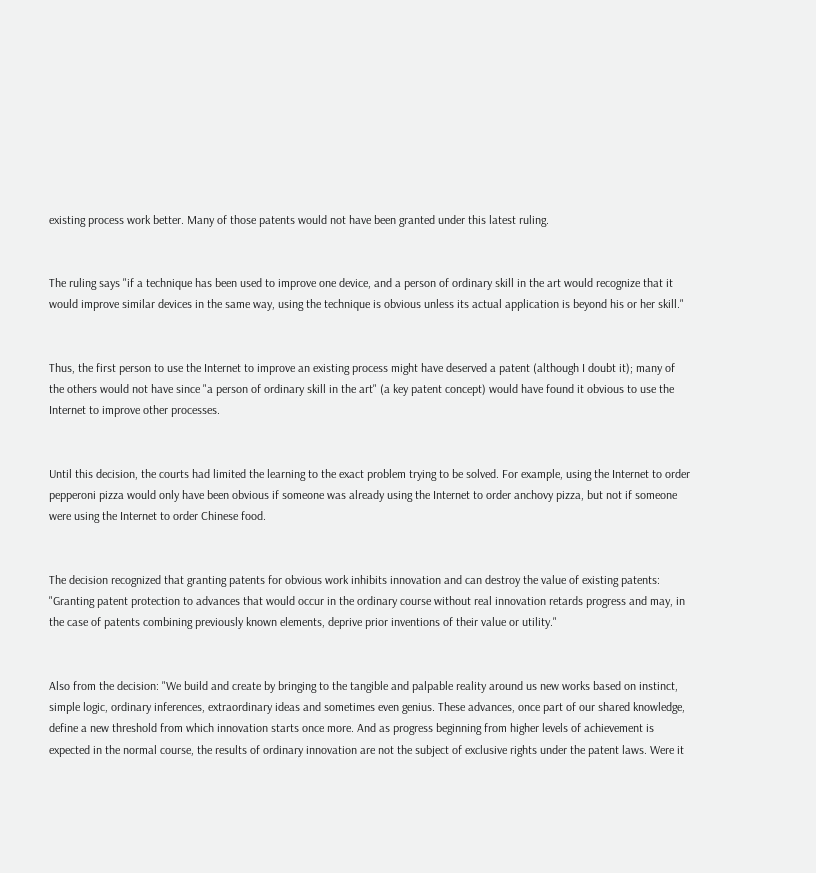existing process work better. Many of those patents would not have been granted under this latest ruling.


The ruling says "if a technique has been used to improve one device, and a person of ordinary skill in the art would recognize that it would improve similar devices in the same way, using the technique is obvious unless its actual application is beyond his or her skill."


Thus, the first person to use the Internet to improve an existing process might have deserved a patent (although I doubt it); many of the others would not have since "a person of ordinary skill in the art" (a key patent concept) would have found it obvious to use the Internet to improve other processes.


Until this decision, the courts had limited the learning to the exact problem trying to be solved. For example, using the Internet to order pepperoni pizza would only have been obvious if someone was already using the Internet to order anchovy pizza, but not if someone were using the Internet to order Chinese food.


The decision recognized that granting patents for obvious work inhibits innovation and can destroy the value of existing patents: "Granting patent protection to advances that would occur in the ordinary course without real innovation retards progress and may, in the case of patents combining previously known elements, deprive prior inventions of their value or utility."


Also from the decision: "We build and create by bringing to the tangible and palpable reality around us new works based on instinct, simple logic, ordinary inferences, extraordinary ideas and sometimes even genius. These advances, once part of our shared knowledge, define a new threshold from which innovation starts once more. And as progress beginning from higher levels of achievement is expected in the normal course, the results of ordinary innovation are not the subject of exclusive rights under the patent laws. Were it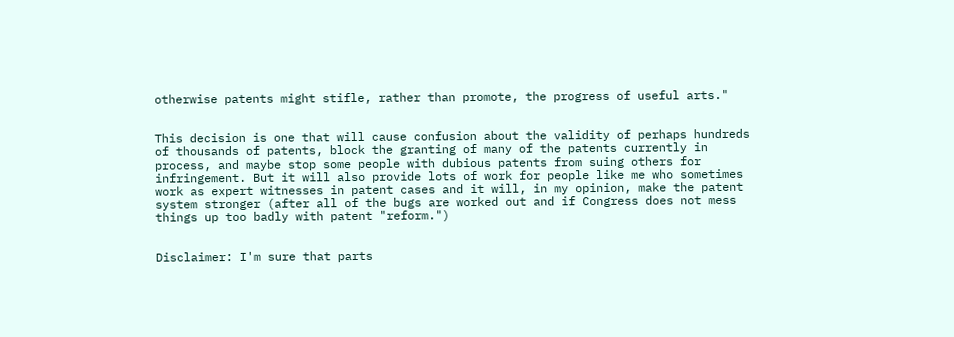otherwise patents might stifle, rather than promote, the progress of useful arts."


This decision is one that will cause confusion about the validity of perhaps hundreds of thousands of patents, block the granting of many of the patents currently in process, and maybe stop some people with dubious patents from suing others for infringement. But it will also provide lots of work for people like me who sometimes work as expert witnesses in patent cases and it will, in my opinion, make the patent system stronger (after all of the bugs are worked out and if Congress does not mess things up too badly with patent "reform.")


Disclaimer: I'm sure that parts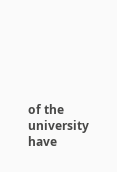of the university have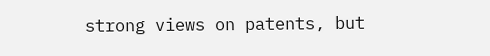strong views on patents, but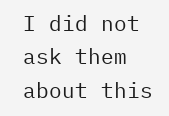I did not ask them about this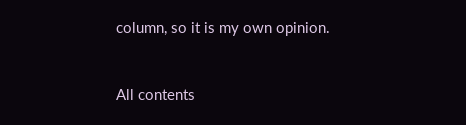column, so it is my own opinion.


All contents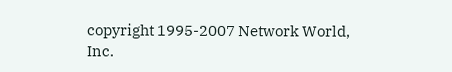copyright 1995-2007 Network World, Inc.